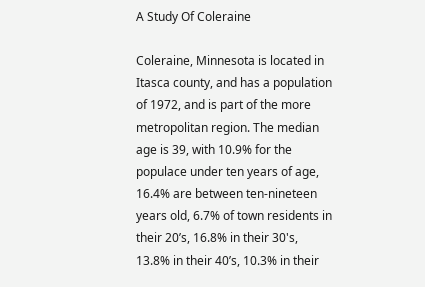A Study Of Coleraine

Coleraine, Minnesota is located in Itasca county, and has a population of 1972, and is part of the more metropolitan region. The median age is 39, with 10.9% for the populace under ten years of age, 16.4% are between ten-nineteen years old, 6.7% of town residents in their 20’s, 16.8% in their 30's, 13.8% in their 40’s, 10.3% in their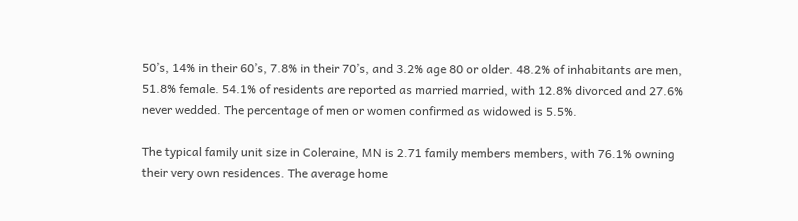50’s, 14% in their 60’s, 7.8% in their 70’s, and 3.2% age 80 or older. 48.2% of inhabitants are men, 51.8% female. 54.1% of residents are reported as married married, with 12.8% divorced and 27.6% never wedded. The percentage of men or women confirmed as widowed is 5.5%.

The typical family unit size in Coleraine, MN is 2.71 family members members, with 76.1% owning their very own residences. The average home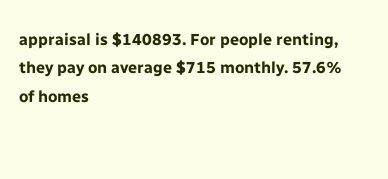appraisal is $140893. For people renting, they pay on average $715 monthly. 57.6% of homes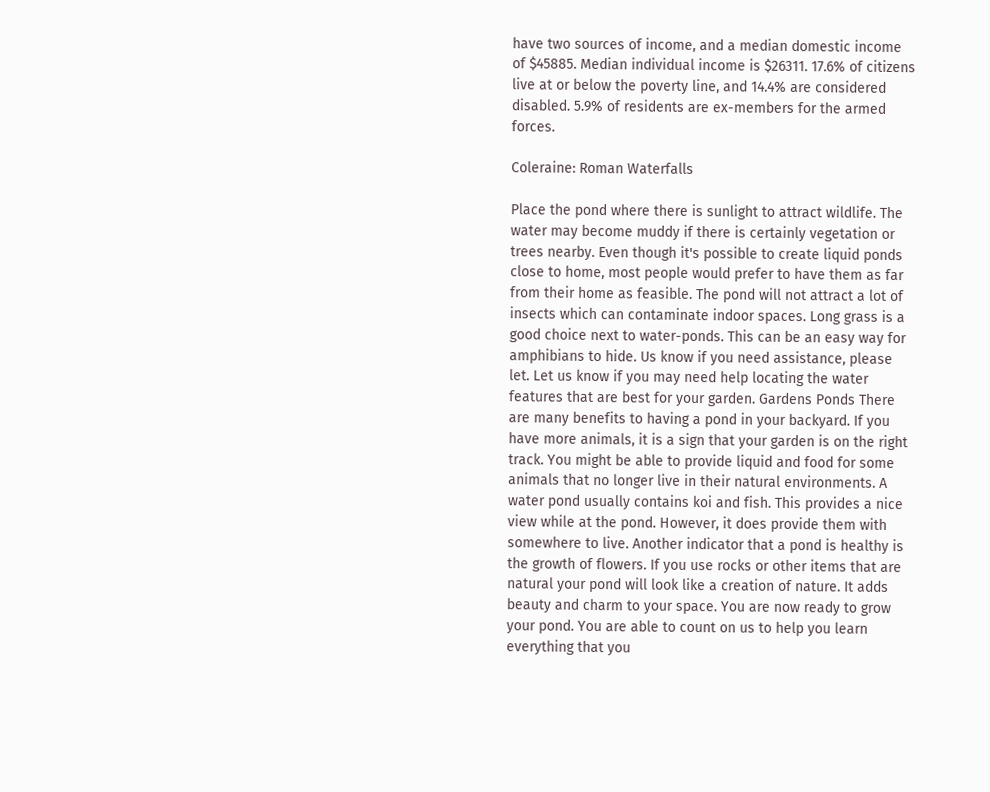have two sources of income, and a median domestic income of $45885. Median individual income is $26311. 17.6% of citizens live at or below the poverty line, and 14.4% are considered disabled. 5.9% of residents are ex-members for the armed forces.

Coleraine: Roman Waterfalls

Place the pond where there is sunlight to attract wildlife. The water may become muddy if there is certainly vegetation or trees nearby. Even though it's possible to create liquid ponds close to home, most people would prefer to have them as far from their home as feasible. The pond will not attract a lot of insects which can contaminate indoor spaces. Long grass is a good choice next to water-ponds. This can be an easy way for amphibians to hide. Us know if you need assistance, please let. Let us know if you may need help locating the water features that are best for your garden. Gardens Ponds There are many benefits to having a pond in your backyard. If you have more animals, it is a sign that your garden is on the right track. You might be able to provide liquid and food for some animals that no longer live in their natural environments. A water pond usually contains koi and fish. This provides a nice view while at the pond. However, it does provide them with somewhere to live. Another indicator that a pond is healthy is the growth of flowers. If you use rocks or other items that are natural your pond will look like a creation of nature. It adds beauty and charm to your space. You are now ready to grow your pond. You are able to count on us to help you learn everything that you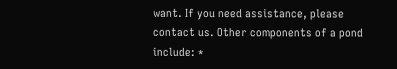want. If you need assistance, please contact us. Other components of a pond include: *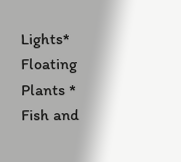Lights* Floating Plants * Fish and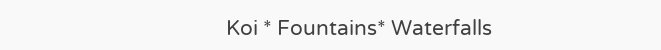Koi * Fountains* Waterfalls